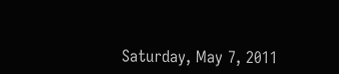Saturday, May 7, 2011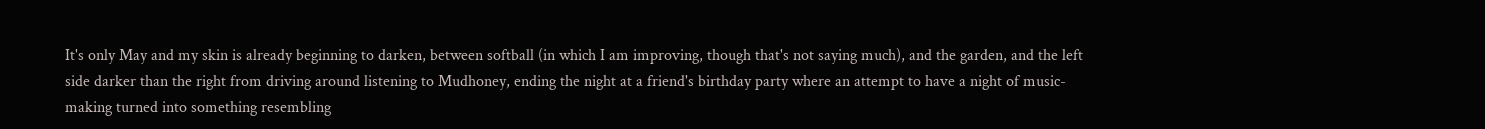It's only May and my skin is already beginning to darken, between softball (in which I am improving, though that's not saying much), and the garden, and the left side darker than the right from driving around listening to Mudhoney, ending the night at a friend's birthday party where an attempt to have a night of music-making turned into something resembling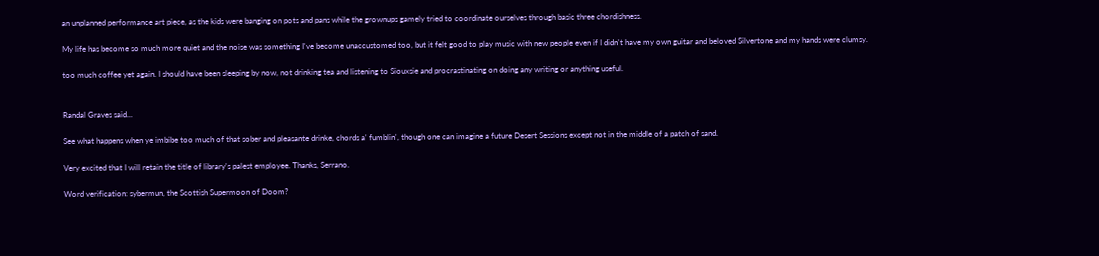an unplanned performance art piece, as the kids were banging on pots and pans while the grownups gamely tried to coordinate ourselves through basic three chordishness.

My life has become so much more quiet and the noise was something I've become unaccustomed too, but it felt good to play music with new people even if I didn't have my own guitar and beloved Silvertone and my hands were clumsy.

too much coffee yet again. I should have been sleeping by now, not drinking tea and listening to Siouxsie and procrastinating on doing any writing or anything useful.


Randal Graves said...

See what happens when ye imbibe too much of that sober and pleasante drinke, chords a' fumblin', though one can imagine a future Desert Sessions except not in the middle of a patch of sand.

Very excited that I will retain the title of library's palest employee. Thanks, Serrano.

Word verification: sybermun, the Scottish Supermoon of Doom?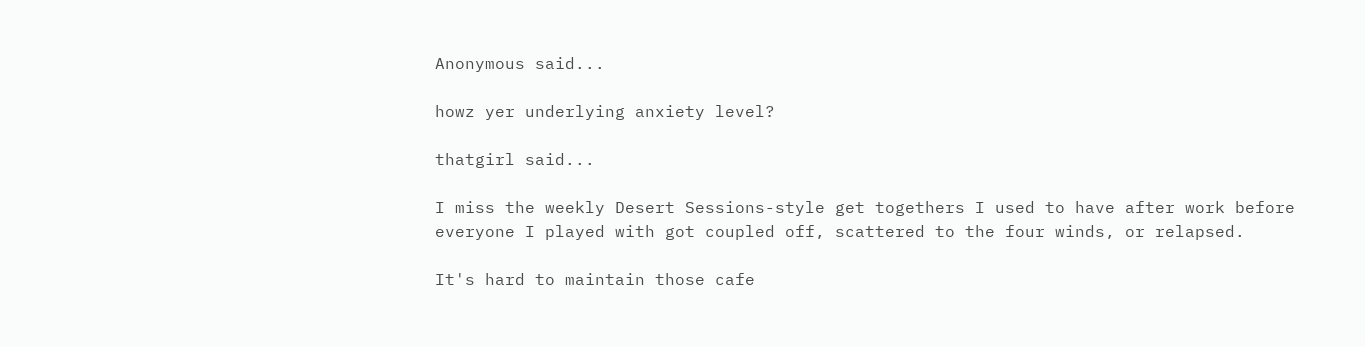Anonymous said...

howz yer underlying anxiety level?

thatgirl said...

I miss the weekly Desert Sessions-style get togethers I used to have after work before everyone I played with got coupled off, scattered to the four winds, or relapsed.

It's hard to maintain those cafe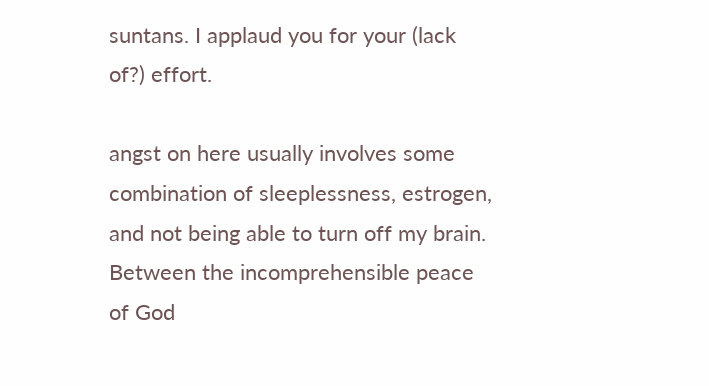suntans. I applaud you for your (lack of?) effort.

angst on here usually involves some combination of sleeplessness, estrogen, and not being able to turn off my brain. Between the incomprehensible peace of God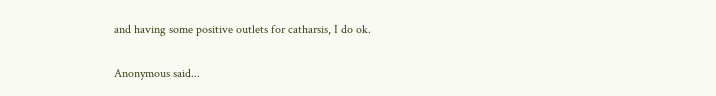and having some positive outlets for catharsis, I do ok.

Anonymous said...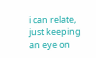i can relate, just keeping an eye on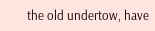the old undertow, have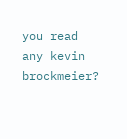you read any kevin brockmeier?